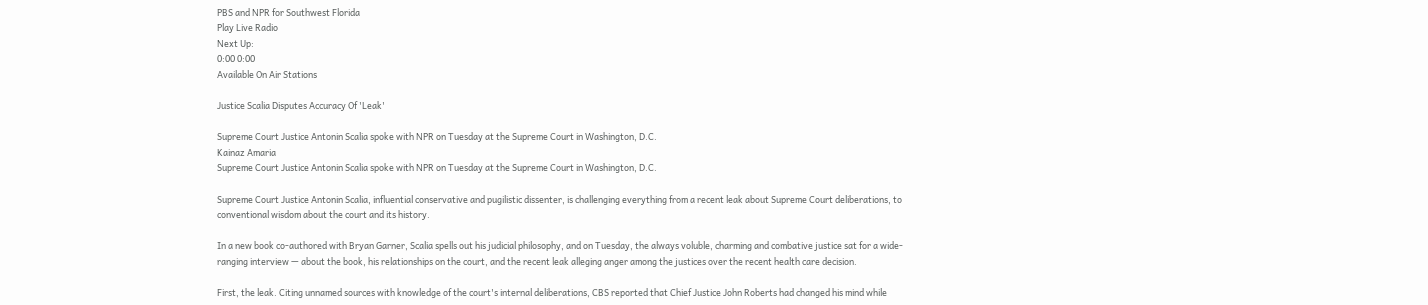PBS and NPR for Southwest Florida
Play Live Radio
Next Up:
0:00 0:00
Available On Air Stations

Justice Scalia Disputes Accuracy Of 'Leak'

Supreme Court Justice Antonin Scalia spoke with NPR on Tuesday at the Supreme Court in Washington, D.C.
Kainaz Amaria
Supreme Court Justice Antonin Scalia spoke with NPR on Tuesday at the Supreme Court in Washington, D.C.

Supreme Court Justice Antonin Scalia, influential conservative and pugilistic dissenter, is challenging everything from a recent leak about Supreme Court deliberations, to conventional wisdom about the court and its history.

In a new book co-authored with Bryan Garner, Scalia spells out his judicial philosophy, and on Tuesday, the always voluble, charming and combative justice sat for a wide-ranging interview — about the book, his relationships on the court, and the recent leak alleging anger among the justices over the recent health care decision.

First, the leak. Citing unnamed sources with knowledge of the court's internal deliberations, CBS reported that Chief Justice John Roberts had changed his mind while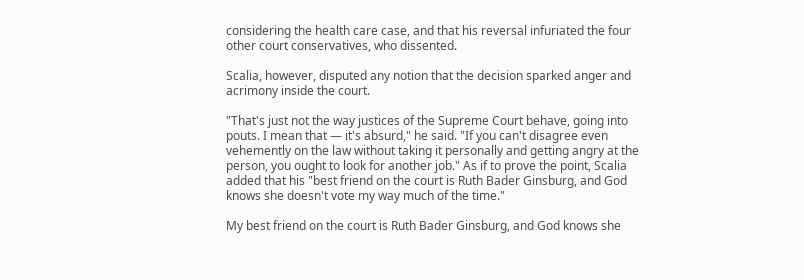considering the health care case, and that his reversal infuriated the four other court conservatives, who dissented.

Scalia, however, disputed any notion that the decision sparked anger and acrimony inside the court.

"That's just not the way justices of the Supreme Court behave, going into pouts. I mean that — it's absurd," he said. "If you can't disagree even vehemently on the law without taking it personally and getting angry at the person, you ought to look for another job." As if to prove the point, Scalia added that his "best friend on the court is Ruth Bader Ginsburg, and God knows she doesn't vote my way much of the time."

My best friend on the court is Ruth Bader Ginsburg, and God knows she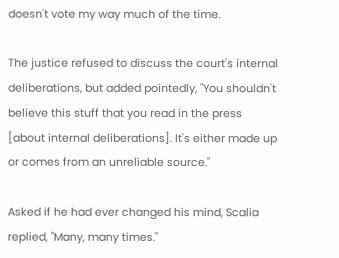doesn't vote my way much of the time.

The justice refused to discuss the court's internal deliberations, but added pointedly, "You shouldn't believe this stuff that you read in the press [about internal deliberations]. It's either made up or comes from an unreliable source."

Asked if he had ever changed his mind, Scalia replied, "Many, many times."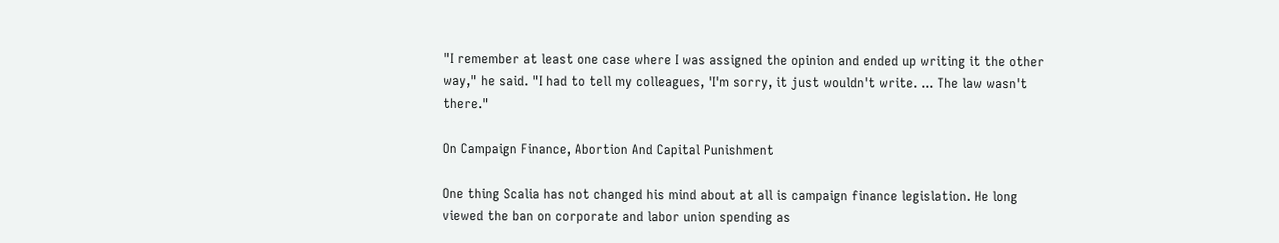"I remember at least one case where I was assigned the opinion and ended up writing it the other way," he said. "I had to tell my colleagues, 'I'm sorry, it just wouldn't write. ... The law wasn't there."

On Campaign Finance, Abortion And Capital Punishment

One thing Scalia has not changed his mind about at all is campaign finance legislation. He long viewed the ban on corporate and labor union spending as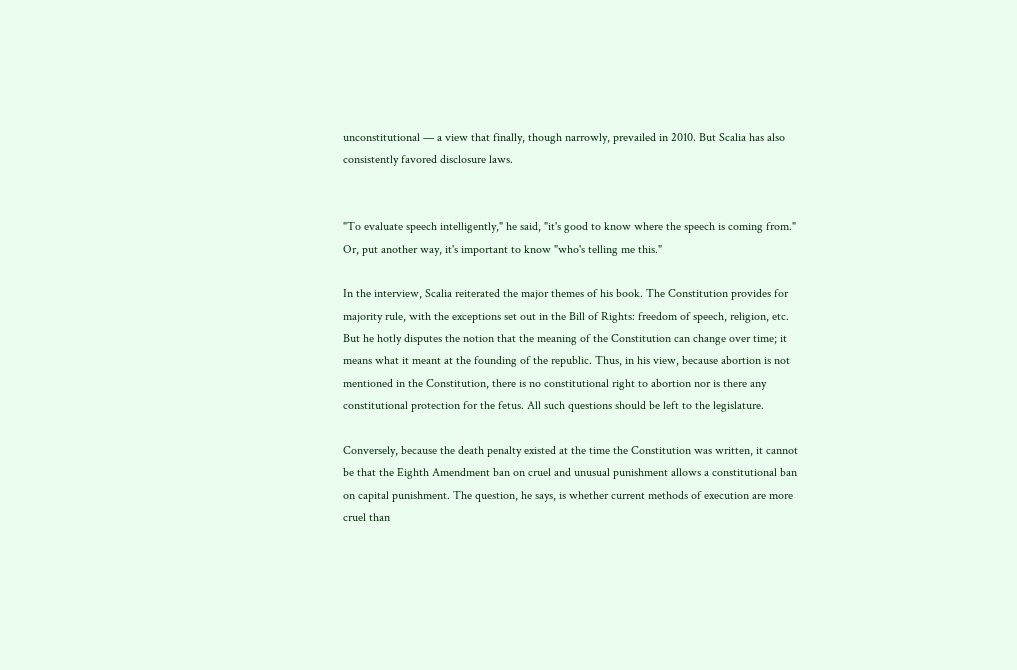unconstitutional — a view that finally, though narrowly, prevailed in 2010. But Scalia has also consistently favored disclosure laws.


"To evaluate speech intelligently," he said, "it's good to know where the speech is coming from." Or, put another way, it's important to know "who's telling me this."

In the interview, Scalia reiterated the major themes of his book. The Constitution provides for majority rule, with the exceptions set out in the Bill of Rights: freedom of speech, religion, etc. But he hotly disputes the notion that the meaning of the Constitution can change over time; it means what it meant at the founding of the republic. Thus, in his view, because abortion is not mentioned in the Constitution, there is no constitutional right to abortion nor is there any constitutional protection for the fetus. All such questions should be left to the legislature.

Conversely, because the death penalty existed at the time the Constitution was written, it cannot be that the Eighth Amendment ban on cruel and unusual punishment allows a constitutional ban on capital punishment. The question, he says, is whether current methods of execution are more cruel than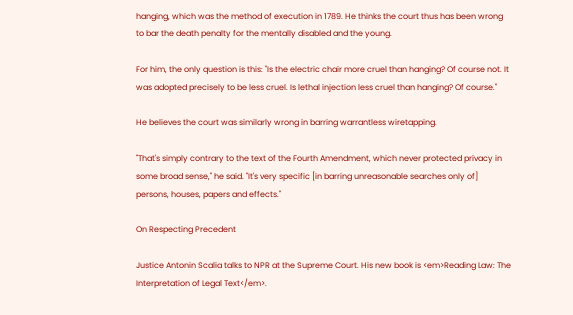hanging, which was the method of execution in 1789. He thinks the court thus has been wrong to bar the death penalty for the mentally disabled and the young.

For him, the only question is this: "Is the electric chair more cruel than hanging? Of course not. It was adopted precisely to be less cruel. Is lethal injection less cruel than hanging? Of course."

He believes the court was similarly wrong in barring warrantless wiretapping.

"That's simply contrary to the text of the Fourth Amendment, which never protected privacy in some broad sense," he said. "It's very specific [in barring unreasonable searches only of] persons, houses, papers and effects."

On Respecting Precedent

Justice Antonin Scalia talks to NPR at the Supreme Court. His new book is <em>Reading Law: The Interpretation of Legal Text</em>.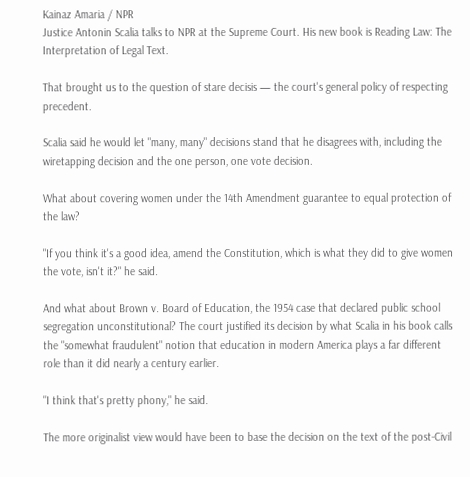Kainaz Amaria / NPR
Justice Antonin Scalia talks to NPR at the Supreme Court. His new book is Reading Law: The Interpretation of Legal Text.

That brought us to the question of stare decisis — the court's general policy of respecting precedent.

Scalia said he would let "many, many" decisions stand that he disagrees with, including the wiretapping decision and the one person, one vote decision.

What about covering women under the 14th Amendment guarantee to equal protection of the law?

"If you think it's a good idea, amend the Constitution, which is what they did to give women the vote, isn't it?" he said.

And what about Brown v. Board of Education, the 1954 case that declared public school segregation unconstitutional? The court justified its decision by what Scalia in his book calls the "somewhat fraudulent" notion that education in modern America plays a far different role than it did nearly a century earlier.

"I think that's pretty phony," he said.

The more originalist view would have been to base the decision on the text of the post-Civil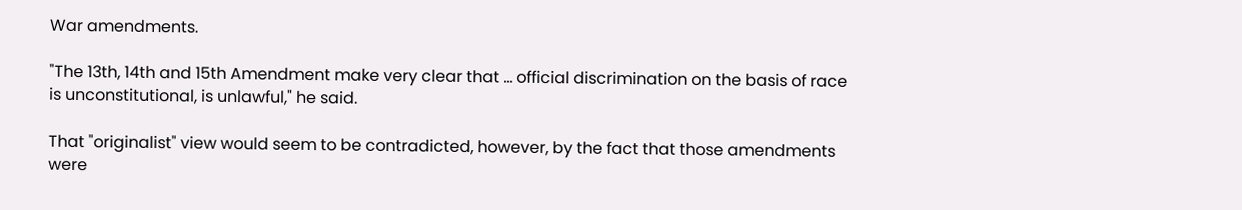War amendments.

"The 13th, 14th and 15th Amendment make very clear that ... official discrimination on the basis of race is unconstitutional, is unlawful," he said.

That "originalist" view would seem to be contradicted, however, by the fact that those amendments were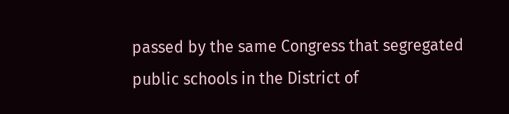passed by the same Congress that segregated public schools in the District of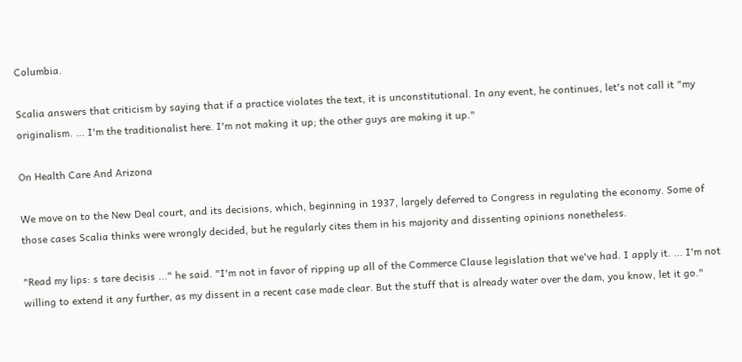Columbia.

Scalia answers that criticism by saying that if a practice violates the text, it is unconstitutional. In any event, he continues, let's not call it "my originalism. ... I'm the traditionalist here. I'm not making it up; the other guys are making it up."

On Health Care And Arizona

We move on to the New Deal court, and its decisions, which, beginning in 1937, largely deferred to Congress in regulating the economy. Some of those cases Scalia thinks were wrongly decided, but he regularly cites them in his majority and dissenting opinions nonetheless.

"Read my lips: s tare decisis ..." he said. "I'm not in favor of ripping up all of the Commerce Clause legislation that we've had. I apply it. ... I'm not willing to extend it any further, as my dissent in a recent case made clear. But the stuff that is already water over the dam, you know, let it go."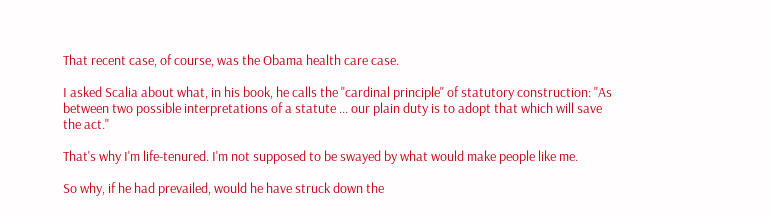That recent case, of course, was the Obama health care case.

I asked Scalia about what, in his book, he calls the "cardinal principle" of statutory construction: "As between two possible interpretations of a statute ... our plain duty is to adopt that which will save the act."

That's why I'm life-tenured. I'm not supposed to be swayed by what would make people like me.

So why, if he had prevailed, would he have struck down the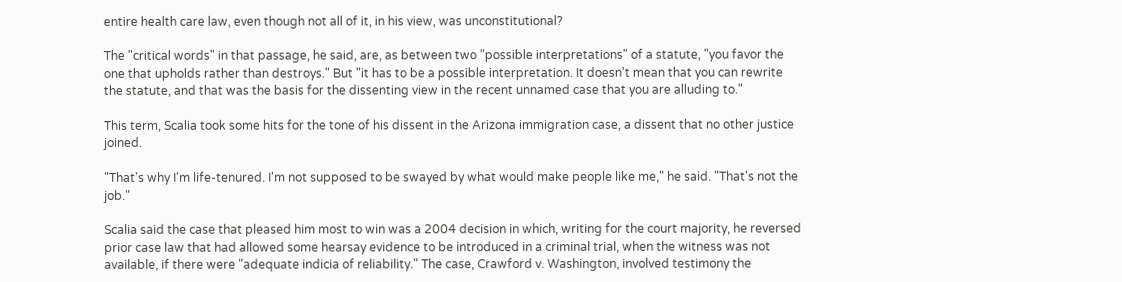entire health care law, even though not all of it, in his view, was unconstitutional?

The "critical words" in that passage, he said, are, as between two "possible interpretations" of a statute, "you favor the one that upholds rather than destroys." But "it has to be a possible interpretation. It doesn't mean that you can rewrite the statute, and that was the basis for the dissenting view in the recent unnamed case that you are alluding to."

This term, Scalia took some hits for the tone of his dissent in the Arizona immigration case, a dissent that no other justice joined.

"That's why I'm life-tenured. I'm not supposed to be swayed by what would make people like me," he said. "That's not the job."

Scalia said the case that pleased him most to win was a 2004 decision in which, writing for the court majority, he reversed prior case law that had allowed some hearsay evidence to be introduced in a criminal trial, when the witness was not available, if there were "adequate indicia of reliability." The case, Crawford v. Washington, involved testimony the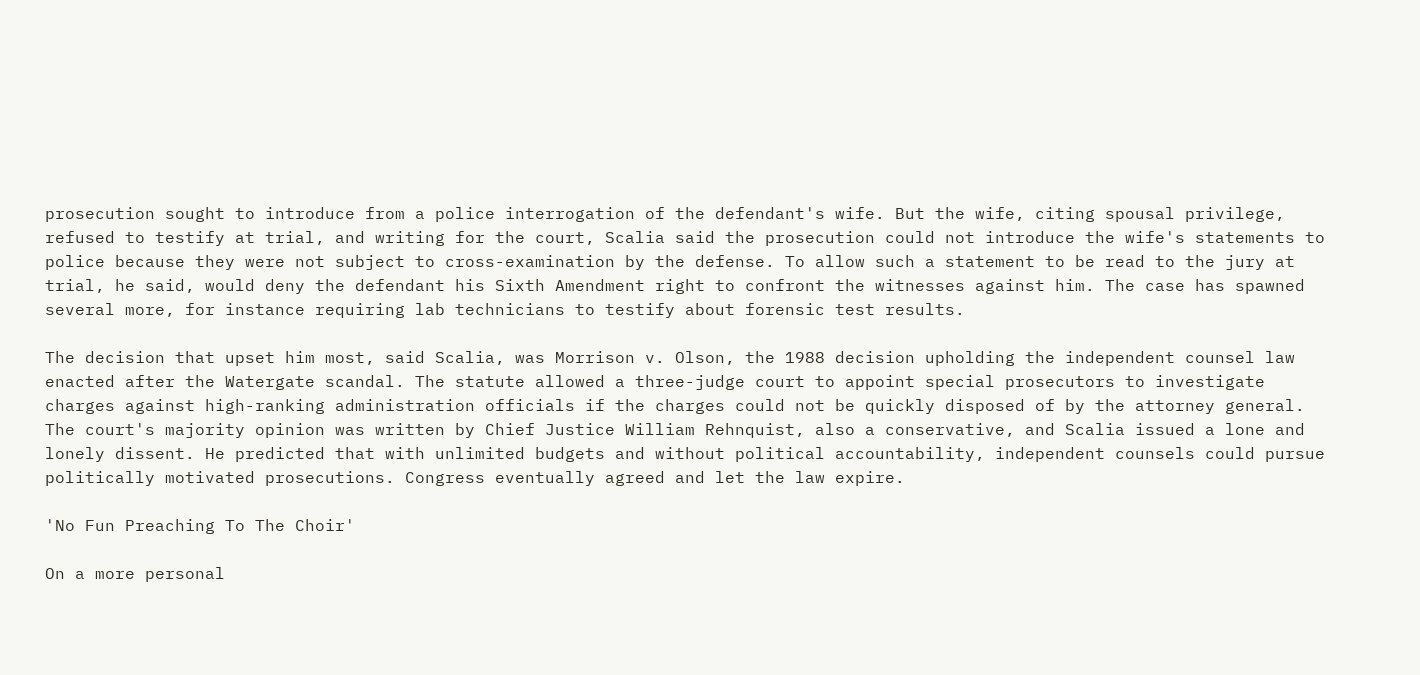prosecution sought to introduce from a police interrogation of the defendant's wife. But the wife, citing spousal privilege, refused to testify at trial, and writing for the court, Scalia said the prosecution could not introduce the wife's statements to police because they were not subject to cross-examination by the defense. To allow such a statement to be read to the jury at trial, he said, would deny the defendant his Sixth Amendment right to confront the witnesses against him. The case has spawned several more, for instance requiring lab technicians to testify about forensic test results.

The decision that upset him most, said Scalia, was Morrison v. Olson, the 1988 decision upholding the independent counsel law enacted after the Watergate scandal. The statute allowed a three-judge court to appoint special prosecutors to investigate charges against high-ranking administration officials if the charges could not be quickly disposed of by the attorney general. The court's majority opinion was written by Chief Justice William Rehnquist, also a conservative, and Scalia issued a lone and lonely dissent. He predicted that with unlimited budgets and without political accountability, independent counsels could pursue politically motivated prosecutions. Congress eventually agreed and let the law expire.

'No Fun Preaching To The Choir'

On a more personal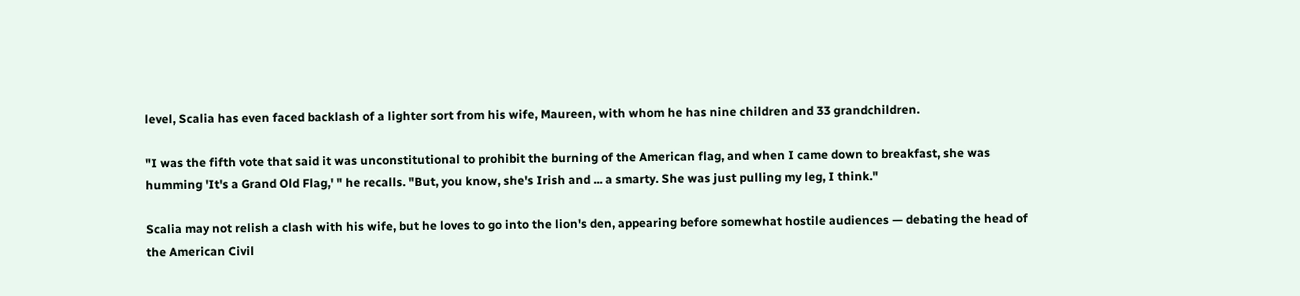level, Scalia has even faced backlash of a lighter sort from his wife, Maureen, with whom he has nine children and 33 grandchildren.

"I was the fifth vote that said it was unconstitutional to prohibit the burning of the American flag, and when I came down to breakfast, she was humming 'It's a Grand Old Flag,' " he recalls. "But, you know, she's Irish and ... a smarty. She was just pulling my leg, I think."

Scalia may not relish a clash with his wife, but he loves to go into the lion's den, appearing before somewhat hostile audiences — debating the head of the American Civil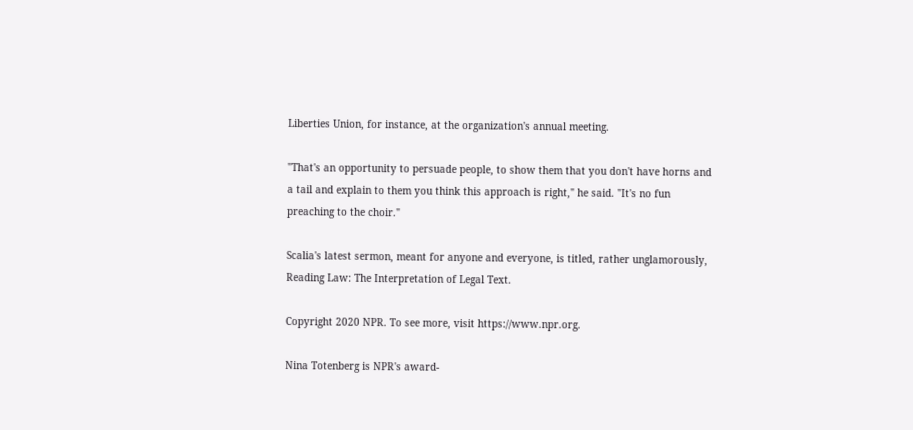Liberties Union, for instance, at the organization's annual meeting.

"That's an opportunity to persuade people, to show them that you don't have horns and a tail and explain to them you think this approach is right," he said. "It's no fun preaching to the choir."

Scalia's latest sermon, meant for anyone and everyone, is titled, rather unglamorously, Reading Law: The Interpretation of Legal Text.

Copyright 2020 NPR. To see more, visit https://www.npr.org.

Nina Totenberg is NPR's award-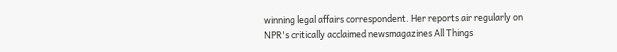winning legal affairs correspondent. Her reports air regularly on NPR's critically acclaimed newsmagazines All Things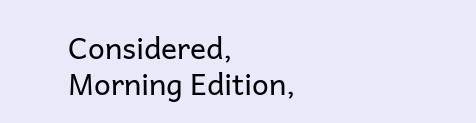Considered, Morning Edition,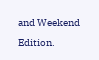and Weekend Edition.